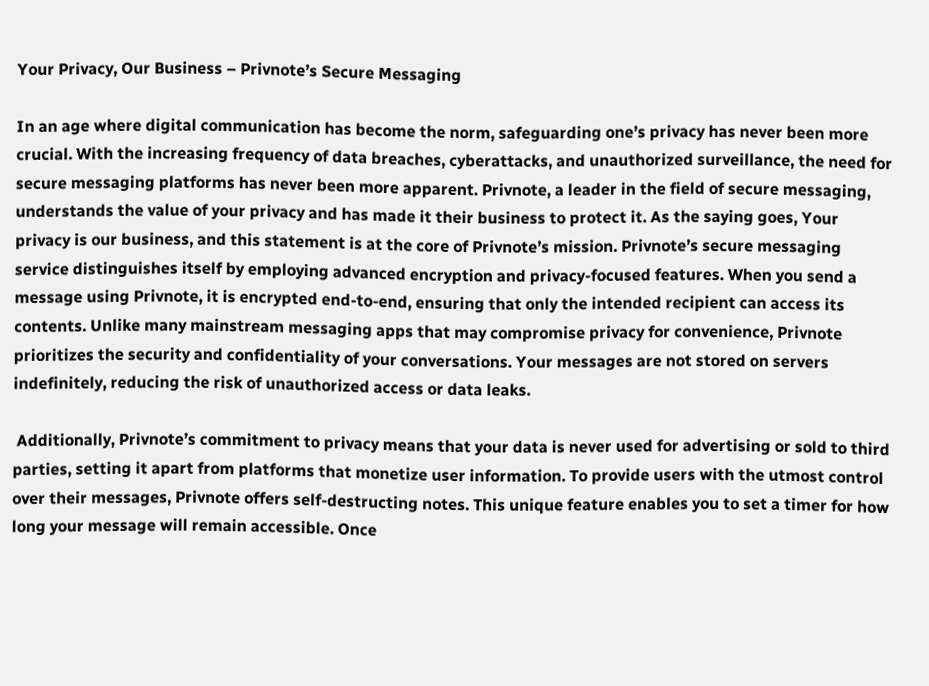Your Privacy, Our Business – Privnote’s Secure Messaging

In an age where digital communication has become the norm, safeguarding one’s privacy has never been more crucial. With the increasing frequency of data breaches, cyberattacks, and unauthorized surveillance, the need for secure messaging platforms has never been more apparent. Privnote, a leader in the field of secure messaging, understands the value of your privacy and has made it their business to protect it. As the saying goes, Your privacy is our business, and this statement is at the core of Privnote’s mission. Privnote’s secure messaging service distinguishes itself by employing advanced encryption and privacy-focused features. When you send a message using Privnote, it is encrypted end-to-end, ensuring that only the intended recipient can access its contents. Unlike many mainstream messaging apps that may compromise privacy for convenience, Privnote prioritizes the security and confidentiality of your conversations. Your messages are not stored on servers indefinitely, reducing the risk of unauthorized access or data leaks.

 Additionally, Privnote’s commitment to privacy means that your data is never used for advertising or sold to third parties, setting it apart from platforms that monetize user information. To provide users with the utmost control over their messages, Privnote offers self-destructing notes. This unique feature enables you to set a timer for how long your message will remain accessible. Once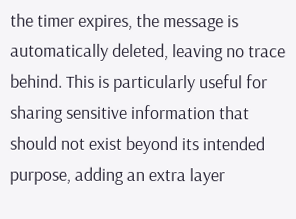the timer expires, the message is automatically deleted, leaving no trace behind. This is particularly useful for sharing sensitive information that should not exist beyond its intended purpose, adding an extra layer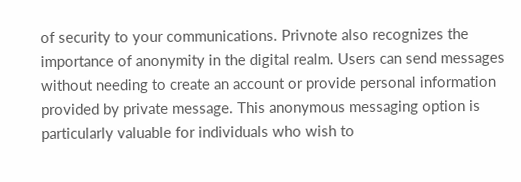of security to your communications. Privnote also recognizes the importance of anonymity in the digital realm. Users can send messages without needing to create an account or provide personal information provided by private message. This anonymous messaging option is particularly valuable for individuals who wish to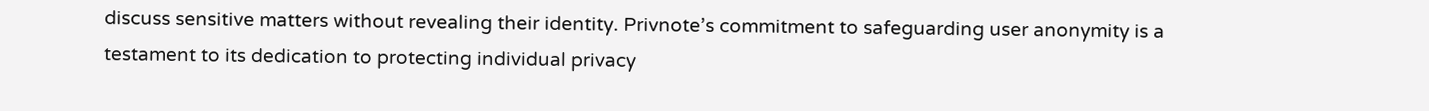discuss sensitive matters without revealing their identity. Privnote’s commitment to safeguarding user anonymity is a testament to its dedication to protecting individual privacy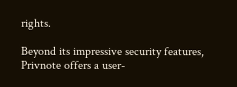rights.

Beyond its impressive security features, Privnote offers a user-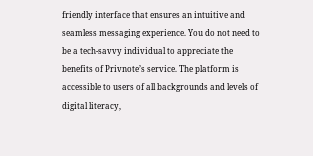friendly interface that ensures an intuitive and seamless messaging experience. You do not need to be a tech-savvy individual to appreciate the benefits of Privnote’s service. The platform is accessible to users of all backgrounds and levels of digital literacy,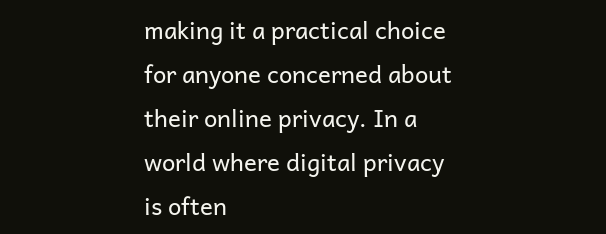making it a practical choice for anyone concerned about their online privacy. In a world where digital privacy is often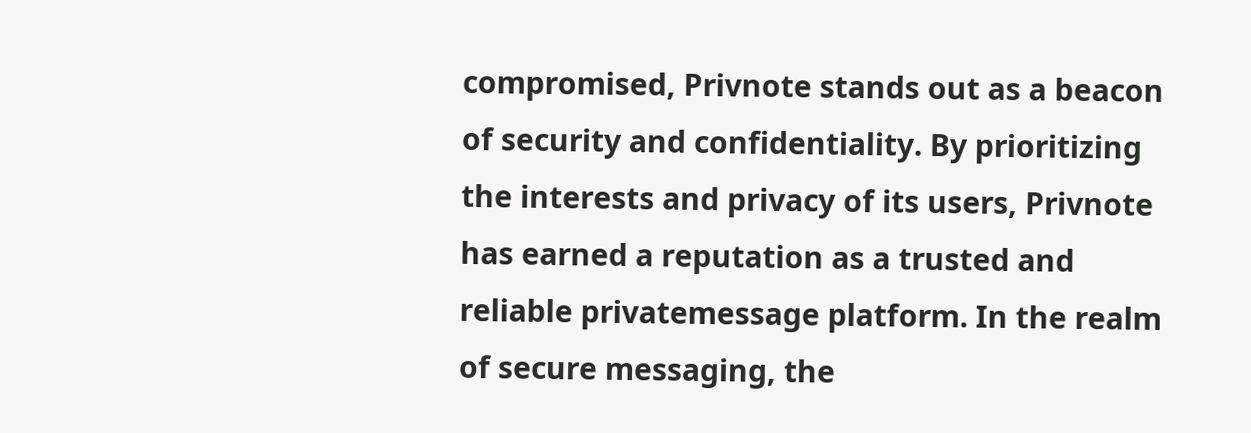compromised, Privnote stands out as a beacon of security and confidentiality. By prioritizing the interests and privacy of its users, Privnote has earned a reputation as a trusted and reliable privatemessage platform. In the realm of secure messaging, the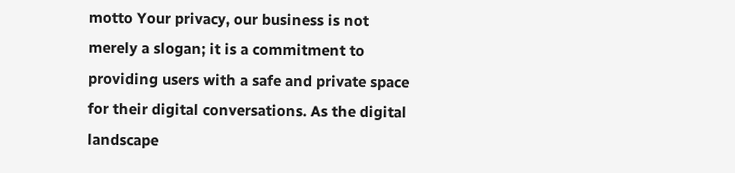motto Your privacy, our business is not merely a slogan; it is a commitment to providing users with a safe and private space for their digital conversations. As the digital landscape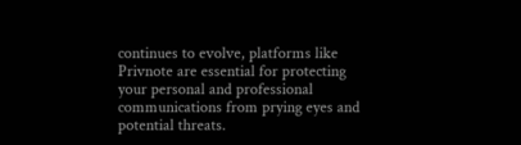continues to evolve, platforms like Privnote are essential for protecting your personal and professional communications from prying eyes and potential threats.